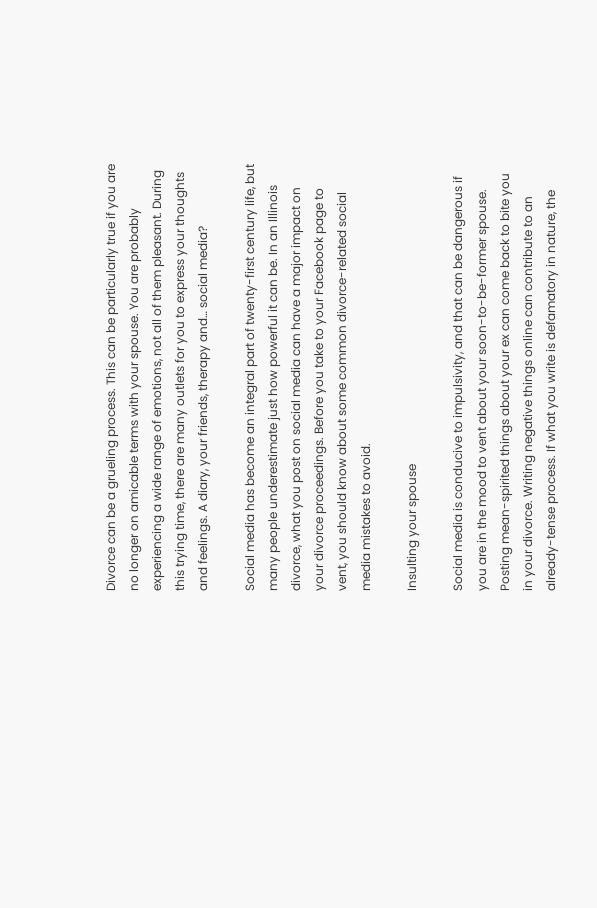Divorce can be a grueling process. This can be particularly true if you are no longer on amicable terms with your spouse. You are probably experiencing a wide range of emotions, not all of them pleasant. During this trying time, there are many outlets for you to express your thoughts and feelings. A diary, your friends, therapy and… social media?

Social media has become an integral part of twenty-first century life, but many people underestimate just how powerful it can be. In an Illinois divorce, what you post on social media can have a major impact on your divorce proceedings. Before you take to your Facebook page to vent, you should know about some common divorce-related social media mistakes to avoid.

Insulting your spouse

Social media is conducive to impulsivity, and that can be dangerous if you are in the mood to vent about your soon-to-be-former spouse. Posting mean-spirited things about your ex can come back to bite you in your divorce. Writing negative things online can contribute to an already-tense process. If what you write is defamatory in nature, the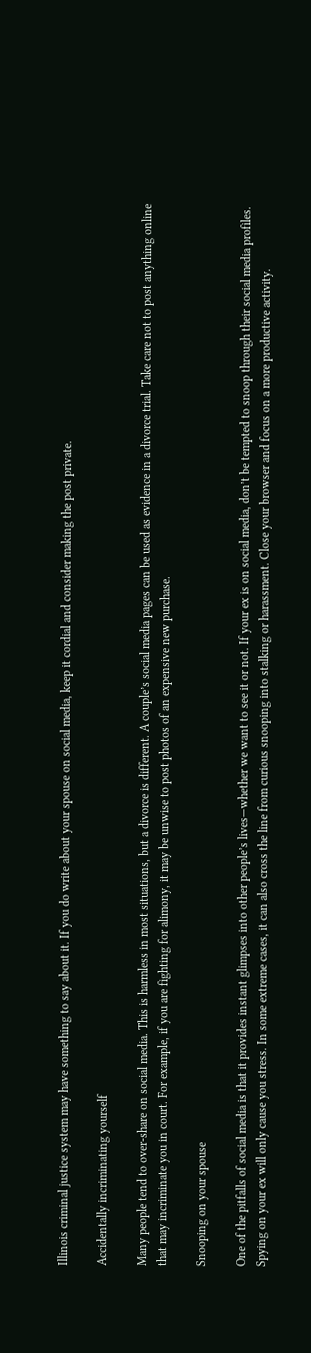Illinois criminal justice system may have something to say about it. If you do write about your spouse on social media, keep it cordial and consider making the post private.

Accidentally incriminating yourself

Many people tend to over-share on social media. This is harmless in most situations, but a divorce is different. A couple’s social media pages can be used as evidence in a divorce trial. Take care not to post anything online that may incriminate you in court. For example, if you are fighting for alimony, it may be unwise to post photos of an expensive new purchase.

Snooping on your spouse

One of the pitfalls of social media is that it provides instant glimpses into other people’s lives—whether we want to see it or not. If your ex is on social media, don’t be tempted to snoop through their social media profiles. Spying on your ex will only cause you stress. In some extreme cases, it can also cross the line from curious snooping into stalking or harassment. Close your browser and focus on a more productive activity.